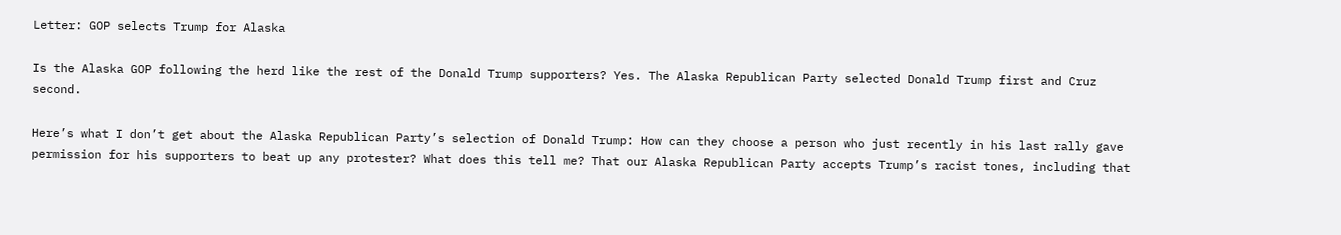Letter: GOP selects Trump for Alaska

Is the Alaska GOP following the herd like the rest of the Donald Trump supporters? Yes. The Alaska Republican Party selected Donald Trump first and Cruz second.

Here’s what I don’t get about the Alaska Republican Party’s selection of Donald Trump: How can they choose a person who just recently in his last rally gave permission for his supporters to beat up any protester? What does this tell me? That our Alaska Republican Party accepts Trump’s racist tones, including that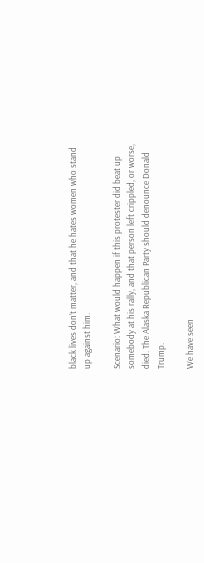black lives don’t matter, and that he hates women who stand up against him.

Scenario: What would happen if this protester did beat up somebody at his rally, and that person left crippled, or worse, died. The Alaska Republican Party should denounce Donald Trump.

We have seen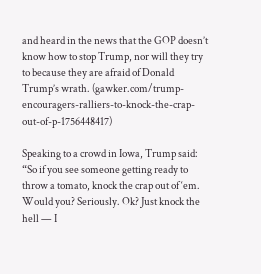and heard in the news that the GOP doesn’t know how to stop Trump, nor will they try to because they are afraid of Donald Trump’s wrath. (gawker.com/trump-encouragers-ralliers-to-knock-the-crap-out-of-p-1756448417)

Speaking to a crowd in Iowa, Trump said: “So if you see someone getting ready to throw a tomato, knock the crap out of ‘em. Would you? Seriously. Ok? Just knock the hell — I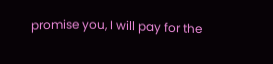promise you, I will pay for the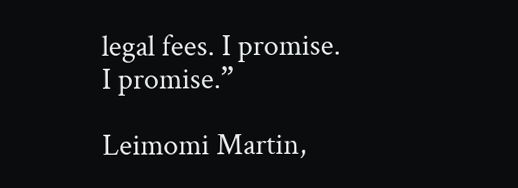legal fees. I promise. I promise.”

Leimomi Martin,